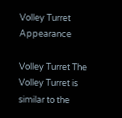Volley Turret Appearance

Volley Turret The Volley Turret is similar to the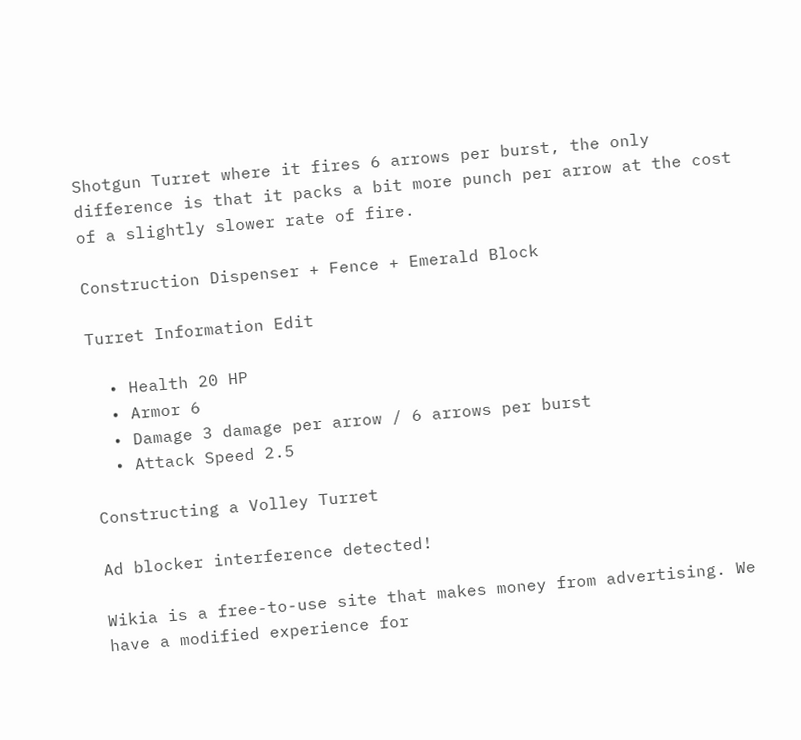Shotgun Turret where it fires 6 arrows per burst, the only difference is that it packs a bit more punch per arrow at the cost of a slightly slower rate of fire.

Construction Dispenser + Fence + Emerald Block

Turret Information Edit

  • Health 20 HP
  • Armor 6
  • Damage 3 damage per arrow / 6 arrows per burst
  • Attack Speed 2.5

Constructing a Volley Turret

Ad blocker interference detected!

Wikia is a free-to-use site that makes money from advertising. We have a modified experience for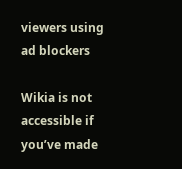viewers using ad blockers

Wikia is not accessible if you’ve made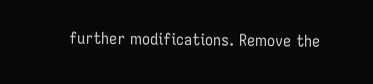further modifications. Remove the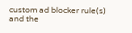custom ad blocker rule(s) and the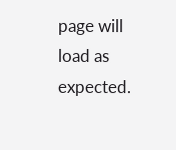page will load as expected.